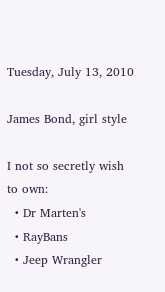Tuesday, July 13, 2010

James Bond, girl style

I not so secretly wish to own:
  • Dr Marten's
  • RayBans
  • Jeep Wrangler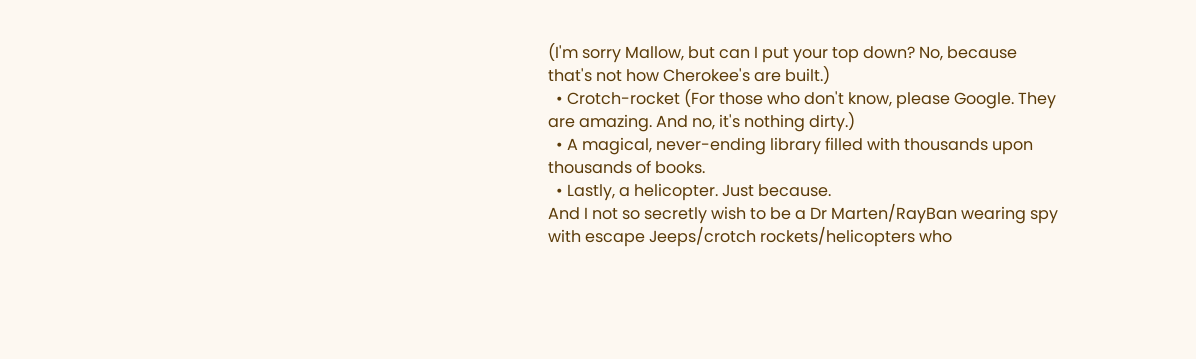(I'm sorry Mallow, but can I put your top down? No, because that's not how Cherokee's are built.)
  • Crotch-rocket (For those who don't know, please Google. They are amazing. And no, it's nothing dirty.)
  • A magical, never-ending library filled with thousands upon thousands of books.
  • Lastly, a helicopter. Just because.
And I not so secretly wish to be a Dr Marten/RayBan wearing spy with escape Jeeps/crotch rockets/helicopters who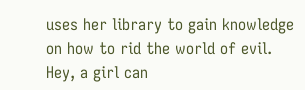uses her library to gain knowledge on how to rid the world of evil. Hey, a girl can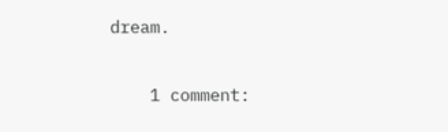dream.

    1 comment: